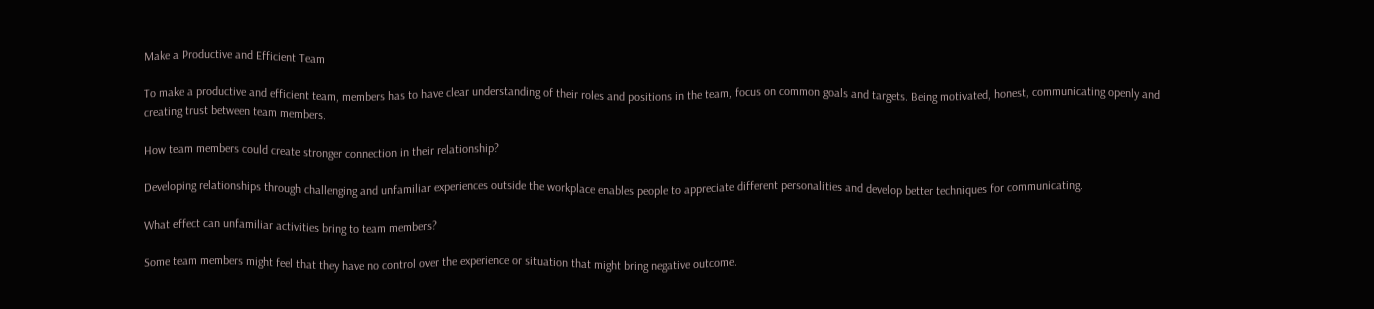Make a Productive and Efficient Team

To make a productive and efficient team, members has to have clear understanding of their roles and positions in the team, focus on common goals and targets. Being motivated, honest, communicating openly and creating trust between team members.

How team members could create stronger connection in their relationship?

Developing relationships through challenging and unfamiliar experiences outside the workplace enables people to appreciate different personalities and develop better techniques for communicating.

What effect can unfamiliar activities bring to team members?

Some team members might feel that they have no control over the experience or situation that might bring negative outcome.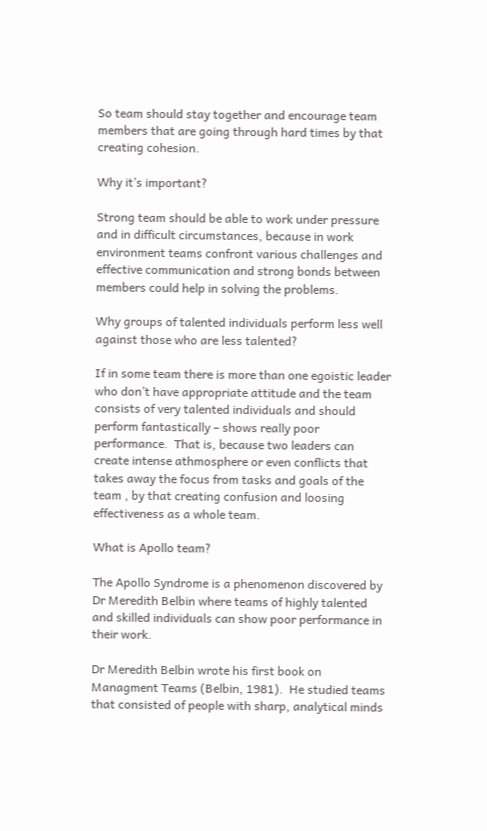So team should stay together and encourage team members that are going through hard times by that creating cohesion.

Why it’s important?

Strong team should be able to work under pressure and in difficult circumstances, because in work environment teams confront various challenges and effective communication and strong bonds between members could help in solving the problems.

Why groups of talented individuals perform less well against those who are less talented?

If in some team there is more than one egoistic leader who don’t have appropriate attitude and the team consists of very talented individuals and should perform fantastically – shows really poor performance.  That is, because two leaders can create intense athmosphere or even conflicts that takes away the focus from tasks and goals of the team , by that creating confusion and loosing effectiveness as a whole team.

What is Apollo team?

The Apollo Syndrome is a phenomenon discovered by Dr Meredith Belbin where teams of highly talented and skilled individuals can show poor performance in their work.

Dr Meredith Belbin wrote his first book on Managment Teams (Belbin, 1981).  He studied teams that consisted of people with sharp, analytical minds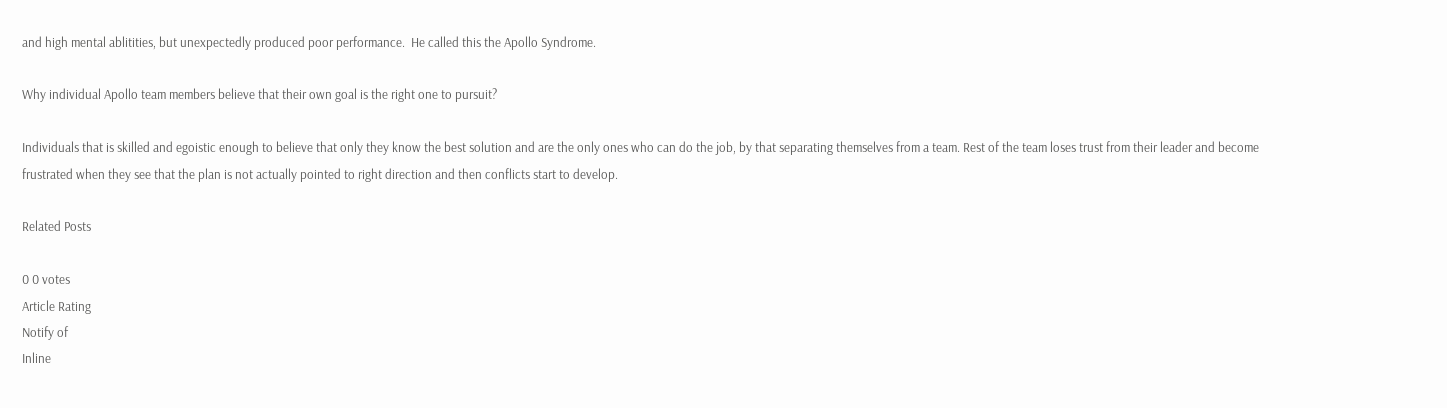and high mental ablitities, but unexpectedly produced poor performance.  He called this the Apollo Syndrome.

Why individual Apollo team members believe that their own goal is the right one to pursuit?

Individuals that is skilled and egoistic enough to believe that only they know the best solution and are the only ones who can do the job, by that separating themselves from a team. Rest of the team loses trust from their leader and become frustrated when they see that the plan is not actually pointed to right direction and then conflicts start to develop.

Related Posts

0 0 votes
Article Rating
Notify of
Inline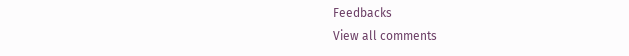Feedbacks
View all comments